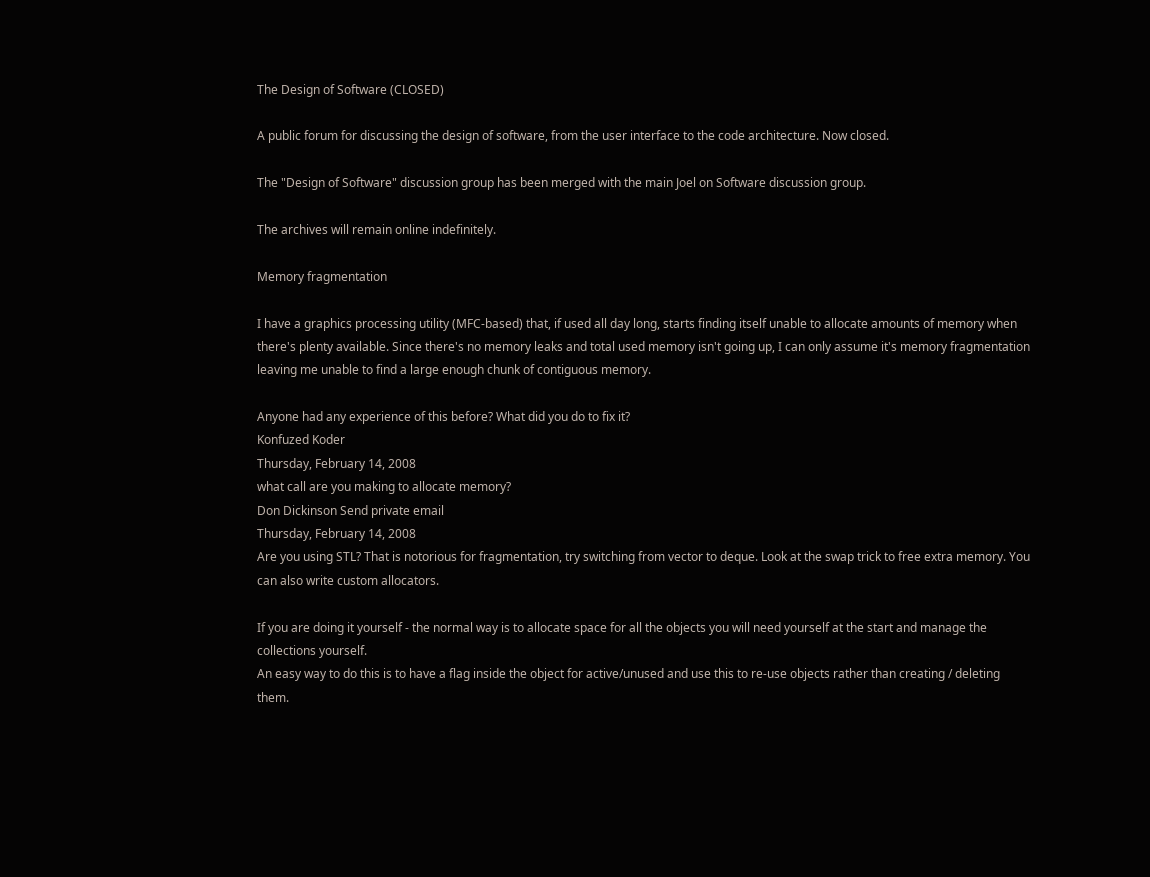The Design of Software (CLOSED)

A public forum for discussing the design of software, from the user interface to the code architecture. Now closed.

The "Design of Software" discussion group has been merged with the main Joel on Software discussion group.

The archives will remain online indefinitely.

Memory fragmentation

I have a graphics processing utility (MFC-based) that, if used all day long, starts finding itself unable to allocate amounts of memory when there's plenty available. Since there's no memory leaks and total used memory isn't going up, I can only assume it's memory fragmentation leaving me unable to find a large enough chunk of contiguous memory.

Anyone had any experience of this before? What did you do to fix it?
Konfuzed Koder
Thursday, February 14, 2008
what call are you making to allocate memory?
Don Dickinson Send private email
Thursday, February 14, 2008
Are you using STL? That is notorious for fragmentation, try switching from vector to deque. Look at the swap trick to free extra memory. You can also write custom allocators.

If you are doing it yourself - the normal way is to allocate space for all the objects you will need yourself at the start and manage the collections yourself.
An easy way to do this is to have a flag inside the object for active/unused and use this to re-use objects rather than creating / deleting them.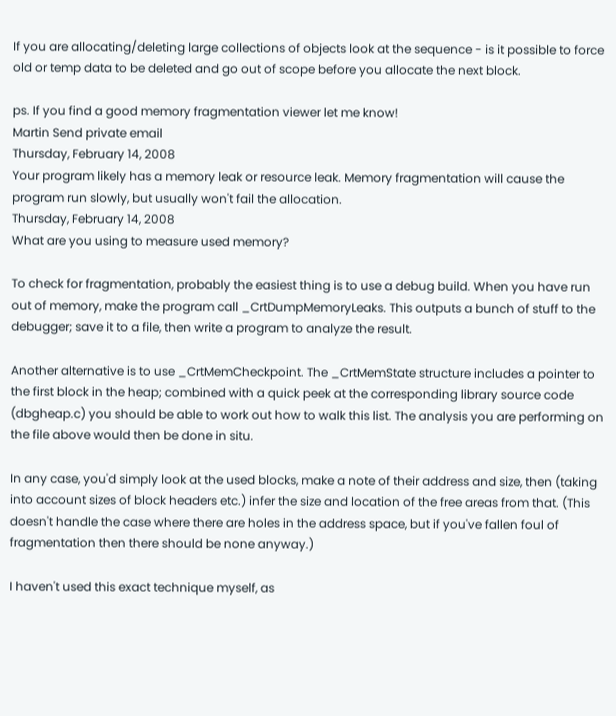If you are allocating/deleting large collections of objects look at the sequence - is it possible to force old or temp data to be deleted and go out of scope before you allocate the next block.

ps. If you find a good memory fragmentation viewer let me know!
Martin Send private email
Thursday, February 14, 2008
Your program likely has a memory leak or resource leak. Memory fragmentation will cause the program run slowly, but usually won't fail the allocation.
Thursday, February 14, 2008
What are you using to measure used memory?

To check for fragmentation, probably the easiest thing is to use a debug build. When you have run out of memory, make the program call _CrtDumpMemoryLeaks. This outputs a bunch of stuff to the debugger; save it to a file, then write a program to analyze the result.

Another alternative is to use _CrtMemCheckpoint. The _CrtMemState structure includes a pointer to the first block in the heap; combined with a quick peek at the corresponding library source code (dbgheap.c) you should be able to work out how to walk this list. The analysis you are performing on the file above would then be done in situ.

In any case, you'd simply look at the used blocks, make a note of their address and size, then (taking into account sizes of block headers etc.) infer the size and location of the free areas from that. (This doesn't handle the case where there are holes in the address space, but if you've fallen foul of fragmentation then there should be none anyway.)

I haven't used this exact technique myself, as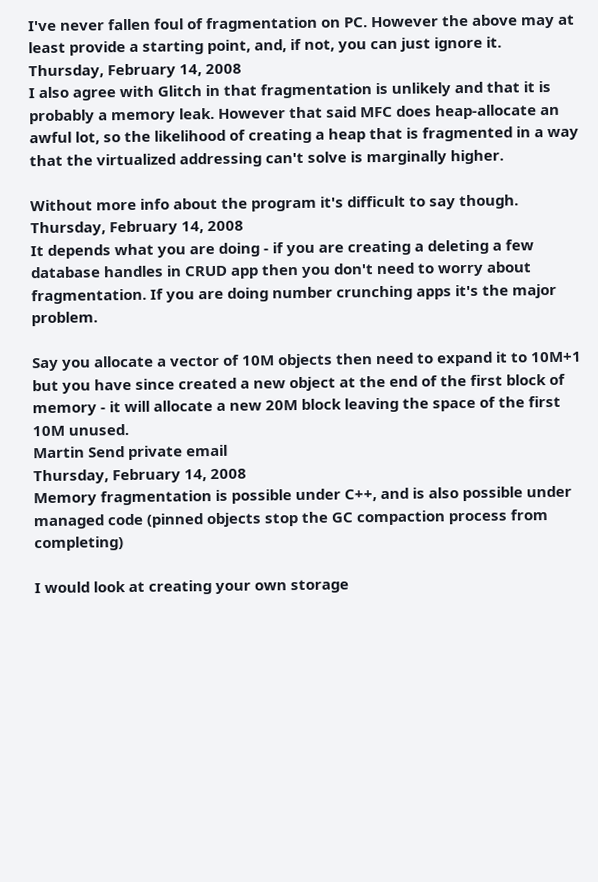I've never fallen foul of fragmentation on PC. However the above may at least provide a starting point, and, if not, you can just ignore it.
Thursday, February 14, 2008
I also agree with Glitch in that fragmentation is unlikely and that it is probably a memory leak. However that said MFC does heap-allocate an awful lot, so the likelihood of creating a heap that is fragmented in a way that the virtualized addressing can't solve is marginally higher.

Without more info about the program it's difficult to say though.
Thursday, February 14, 2008
It depends what you are doing - if you are creating a deleting a few database handles in CRUD app then you don't need to worry about fragmentation. If you are doing number crunching apps it's the major problem.

Say you allocate a vector of 10M objects then need to expand it to 10M+1 but you have since created a new object at the end of the first block of memory - it will allocate a new 20M block leaving the space of the first 10M unused.
Martin Send private email
Thursday, February 14, 2008
Memory fragmentation is possible under C++, and is also possible under managed code (pinned objects stop the GC compaction process from completing)

I would look at creating your own storage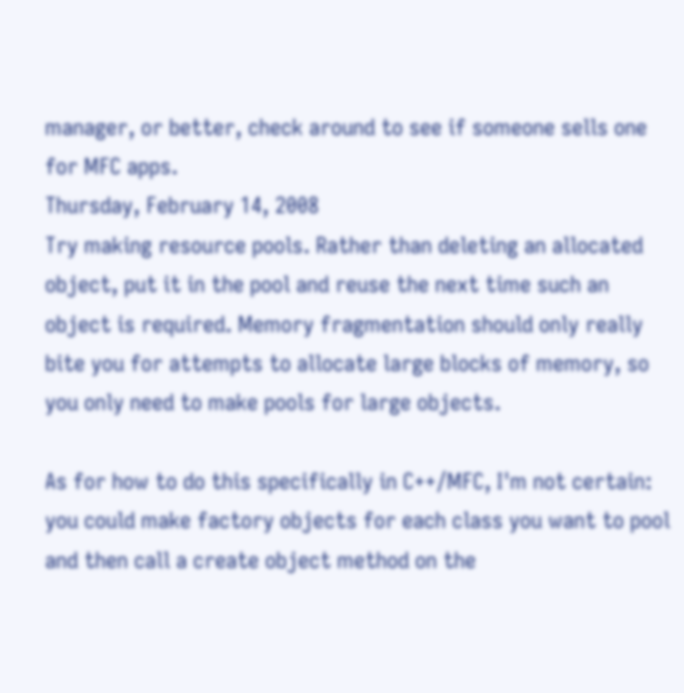manager, or better, check around to see if someone sells one for MFC apps.
Thursday, February 14, 2008
Try making resource pools. Rather than deleting an allocated object, put it in the pool and reuse the next time such an object is required. Memory fragmentation should only really bite you for attempts to allocate large blocks of memory, so you only need to make pools for large objects.

As for how to do this specifically in C++/MFC, I'm not certain: you could make factory objects for each class you want to pool and then call a create object method on the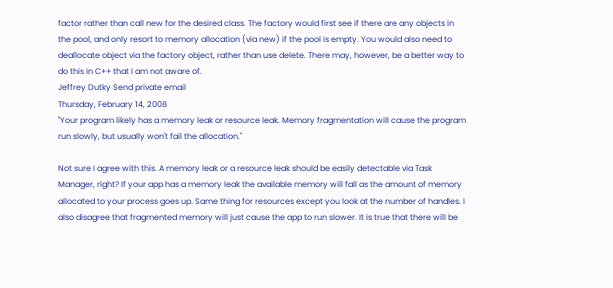factor rather than call new for the desired class. The factory would first see if there are any objects in the pool, and only resort to memory allocation (via new) if the pool is empty. You would also need to deallocate object via the factory object, rather than use delete. There may, however, be a better way to do this in C++ that I am not aware of.
Jeffrey Dutky Send private email
Thursday, February 14, 2008
"Your program likely has a memory leak or resource leak. Memory fragmentation will cause the program run slowly, but usually won't fail the allocation."

Not sure I agree with this. A memory leak or a resource leak should be easily detectable via Task Manager, right? If your app has a memory leak the available memory will fall as the amount of memory allocated to your process goes up. Same thing for resources except you look at the number of handles. I also disagree that fragmented memory will just cause the app to run slower. It is true that there will be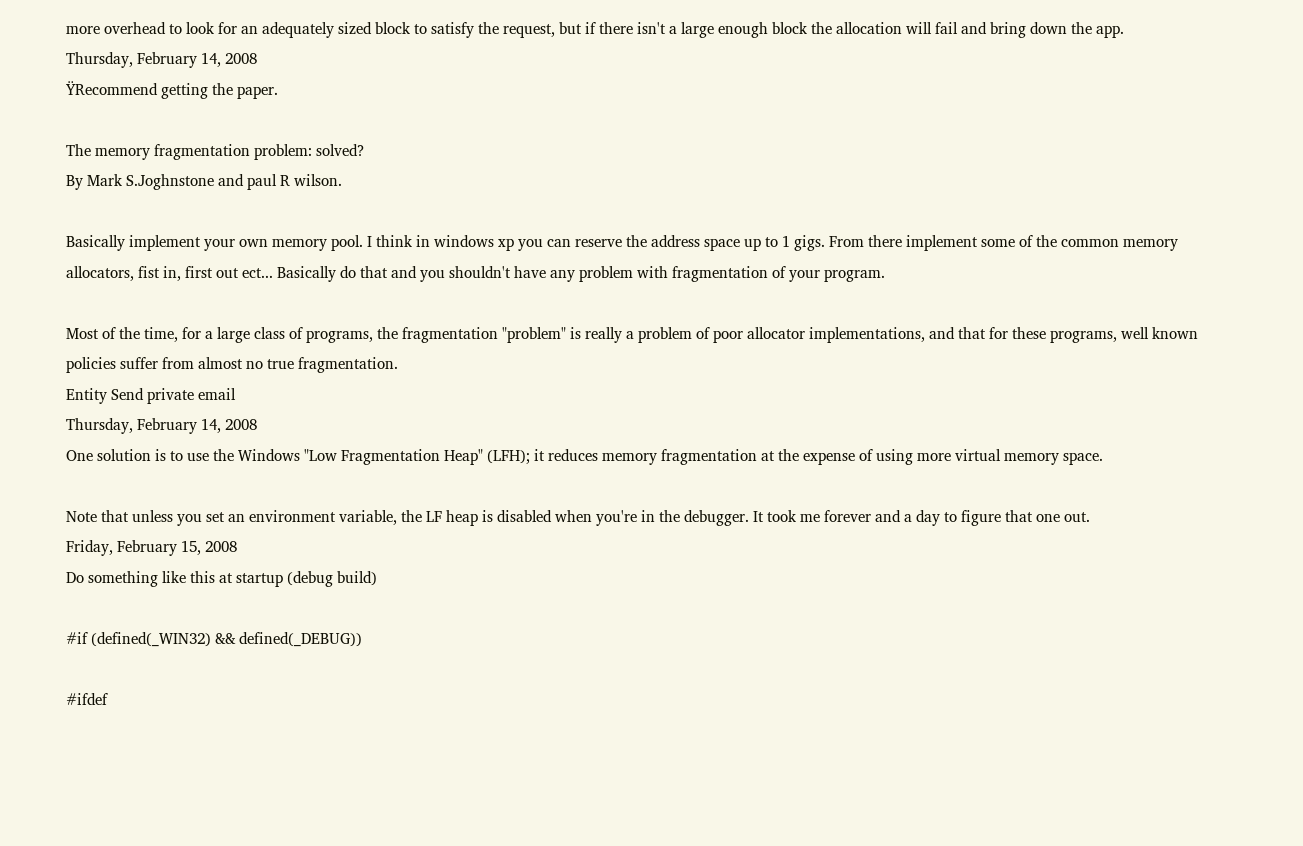more overhead to look for an adequately sized block to satisfy the request, but if there isn't a large enough block the allocation will fail and bring down the app.
Thursday, February 14, 2008
ŸRecommend getting the paper.

The memory fragmentation problem: solved?
By Mark S.Joghnstone and paul R wilson.

Basically implement your own memory pool. I think in windows xp you can reserve the address space up to 1 gigs. From there implement some of the common memory allocators, fist in, first out ect... Basically do that and you shouldn't have any problem with fragmentation of your program.

Most of the time, for a large class of programs, the fragmentation "problem" is really a problem of poor allocator implementations, and that for these programs, well known policies suffer from almost no true fragmentation.
Entity Send private email
Thursday, February 14, 2008
One solution is to use the Windows "Low Fragmentation Heap" (LFH); it reduces memory fragmentation at the expense of using more virtual memory space.

Note that unless you set an environment variable, the LF heap is disabled when you're in the debugger. It took me forever and a day to figure that one out.
Friday, February 15, 2008
Do something like this at startup (debug build)

#if (defined(_WIN32) && defined(_DEBUG))

#ifdef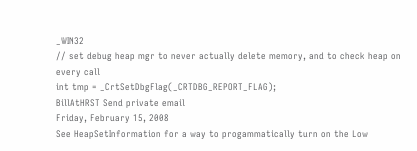_WIN32
// set debug heap mgr to never actually delete memory, and to check heap on every call
int tmp = _CrtSetDbgFlag(_CRTDBG_REPORT_FLAG);
BillAtHRST Send private email
Friday, February 15, 2008
See HeapSetInformation for a way to progammatically turn on the Low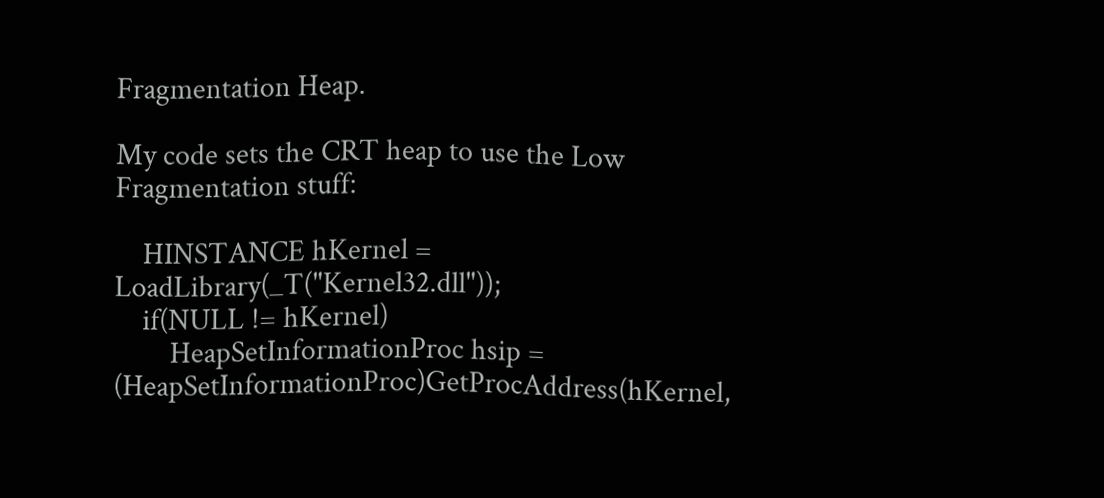Fragmentation Heap.

My code sets the CRT heap to use the Low Fragmentation stuff:

    HINSTANCE hKernel = LoadLibrary(_T("Kernel32.dll"));
    if(NULL != hKernel)
        HeapSetInformationProc hsip = (HeapSetInformationProc)GetProcAddress(hKernel,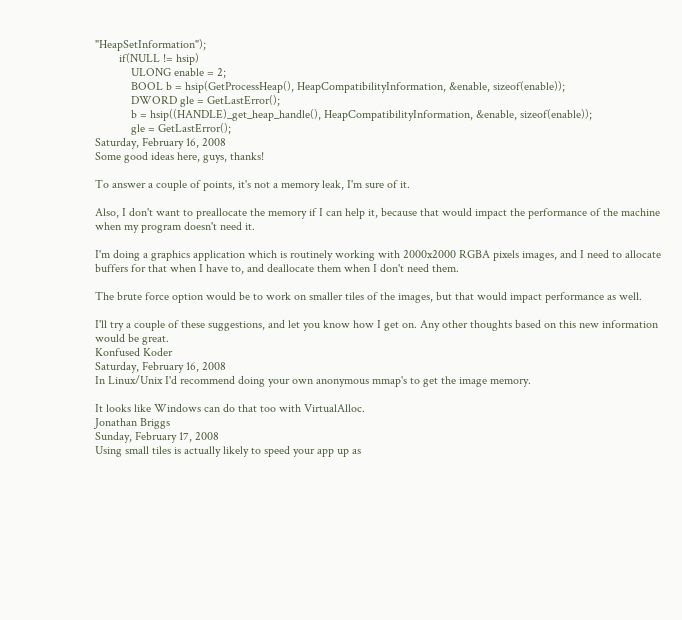"HeapSetInformation");
        if(NULL != hsip)
            ULONG enable = 2;
            BOOL b = hsip(GetProcessHeap(), HeapCompatibilityInformation, &enable, sizeof(enable));
            DWORD gle = GetLastError();
            b = hsip((HANDLE)_get_heap_handle(), HeapCompatibilityInformation, &enable, sizeof(enable));
            gle = GetLastError();
Saturday, February 16, 2008
Some good ideas here, guys, thanks!

To answer a couple of points, it's not a memory leak, I'm sure of it.

Also, I don't want to preallocate the memory if I can help it, because that would impact the performance of the machine when my program doesn't need it.

I'm doing a graphics application which is routinely working with 2000x2000 RGBA pixels images, and I need to allocate buffers for that when I have to, and deallocate them when I don't need them.

The brute force option would be to work on smaller tiles of the images, but that would impact performance as well.

I'll try a couple of these suggestions, and let you know how I get on. Any other thoughts based on this new information would be great.
Konfused Koder
Saturday, February 16, 2008
In Linux/Unix I'd recommend doing your own anonymous mmap's to get the image memory.

It looks like Windows can do that too with VirtualAlloc.
Jonathan Briggs
Sunday, February 17, 2008
Using small tiles is actually likely to speed your app up as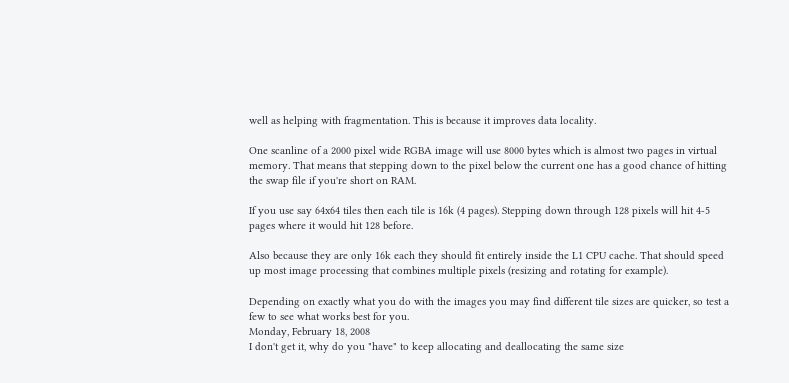well as helping with fragmentation. This is because it improves data locality.

One scanline of a 2000 pixel wide RGBA image will use 8000 bytes which is almost two pages in virtual memory. That means that stepping down to the pixel below the current one has a good chance of hitting the swap file if you're short on RAM.

If you use say 64x64 tiles then each tile is 16k (4 pages). Stepping down through 128 pixels will hit 4-5 pages where it would hit 128 before.

Also because they are only 16k each they should fit entirely inside the L1 CPU cache. That should speed up most image processing that combines multiple pixels (resizing and rotating for example).

Depending on exactly what you do with the images you may find different tile sizes are quicker, so test a few to see what works best for you.
Monday, February 18, 2008
I don't get it, why do you "have" to keep allocating and deallocating the same size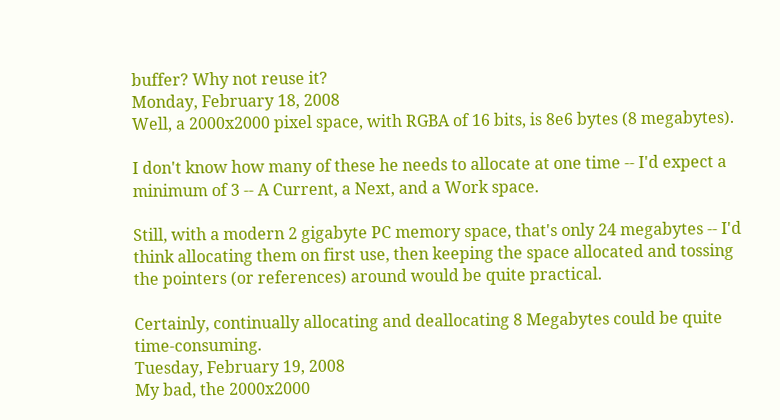buffer? Why not reuse it?
Monday, February 18, 2008
Well, a 2000x2000 pixel space, with RGBA of 16 bits, is 8e6 bytes (8 megabytes).

I don't know how many of these he needs to allocate at one time -- I'd expect a minimum of 3 -- A Current, a Next, and a Work space.

Still, with a modern 2 gigabyte PC memory space, that's only 24 megabytes -- I'd think allocating them on first use, then keeping the space allocated and tossing the pointers (or references) around would be quite practical.

Certainly, continually allocating and deallocating 8 Megabytes could be quite time-consuming.
Tuesday, February 19, 2008
My bad, the 2000x2000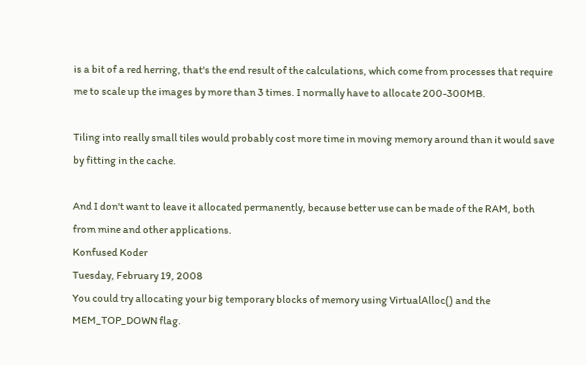is a bit of a red herring, that's the end result of the calculations, which come from processes that require me to scale up the images by more than 3 times. I normally have to allocate 200-300MB.

Tiling into really small tiles would probably cost more time in moving memory around than it would save by fitting in the cache.

And I don't want to leave it allocated permanently, because better use can be made of the RAM, both from mine and other applications.
Konfused Koder
Tuesday, February 19, 2008
You could try allocating your big temporary blocks of memory using VirtualAlloc() and the MEM_TOP_DOWN flag.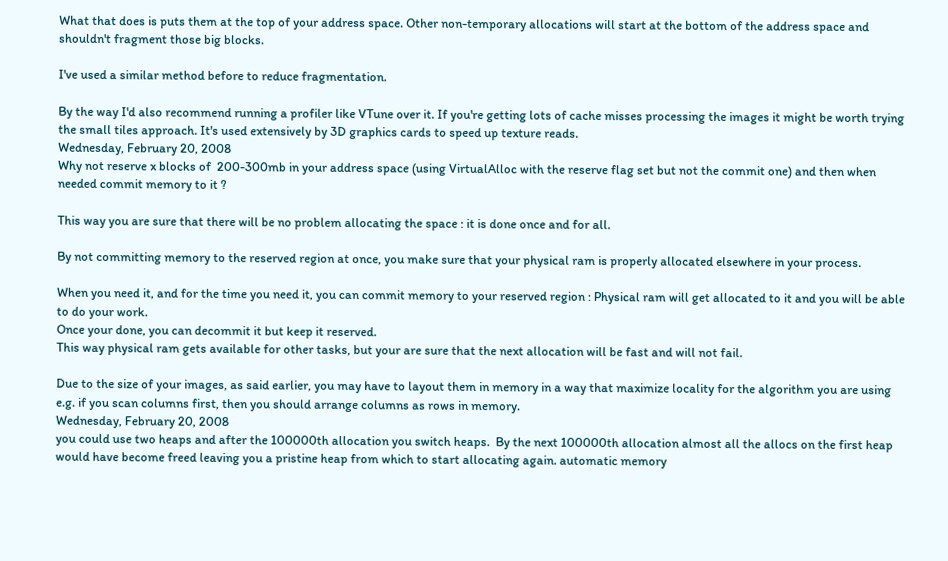What that does is puts them at the top of your address space. Other non-temporary allocations will start at the bottom of the address space and shouldn't fragment those big blocks.

I've used a similar method before to reduce fragmentation.

By the way I'd also recommend running a profiler like VTune over it. If you're getting lots of cache misses processing the images it might be worth trying the small tiles approach. It's used extensively by 3D graphics cards to speed up texture reads.
Wednesday, February 20, 2008
Why not reserve x blocks of  200-300mb in your address space (using VirtualAlloc with the reserve flag set but not the commit one) and then when needed commit memory to it ?

This way you are sure that there will be no problem allocating the space : it is done once and for all.

By not committing memory to the reserved region at once, you make sure that your physical ram is properly allocated elsewhere in your process.

When you need it, and for the time you need it, you can commit memory to your reserved region : Physical ram will get allocated to it and you will be able to do your work.
Once your done, you can decommit it but keep it reserved.
This way physical ram gets available for other tasks, but your are sure that the next allocation will be fast and will not fail.

Due to the size of your images, as said earlier, you may have to layout them in memory in a way that maximize locality for the algorithm you are using e.g. if you scan columns first, then you should arrange columns as rows in memory.
Wednesday, February 20, 2008
you could use two heaps and after the 100000th allocation you switch heaps.  By the next 100000th allocation almost all the allocs on the first heap would have become freed leaving you a pristine heap from which to start allocating again. automatic memory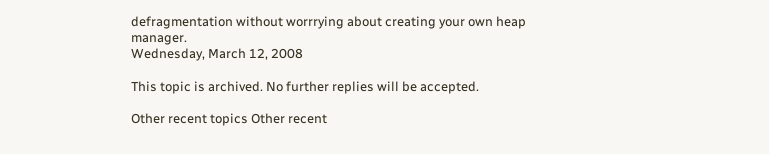defragmentation without worrrying about creating your own heap manager.
Wednesday, March 12, 2008

This topic is archived. No further replies will be accepted.

Other recent topics Other recent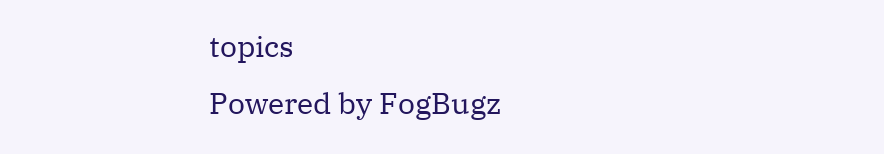topics
Powered by FogBugz